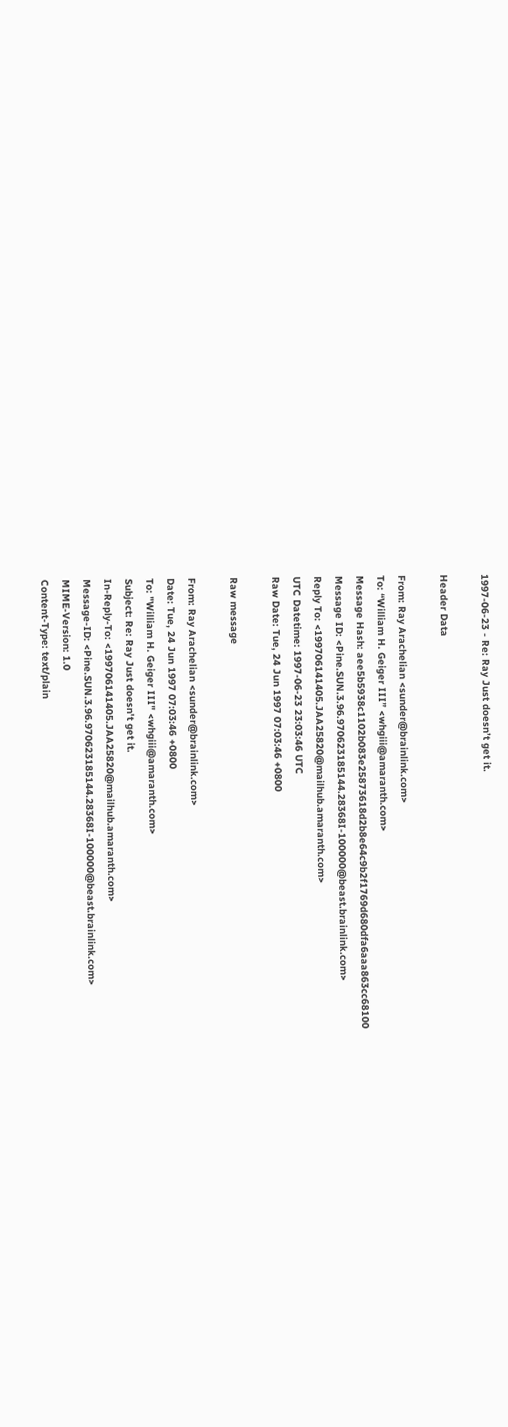1997-06-23 - Re: Ray Just doesn’t get it.

Header Data

From: Ray Arachelian <sunder@brainlink.com>
To: “William H. Geiger III” <whgiii@amaranth.com>
Message Hash: aee5b5938c1102b083e25873618d2b8e64c9b2f1769d680dfa6aaa863cc68100
Message ID: <Pine.SUN.3.96.970623185144.28368I-100000@beast.brainlink.com>
Reply To: <199706141405.JAA25820@mailhub.amaranth.com>
UTC Datetime: 1997-06-23 23:03:46 UTC
Raw Date: Tue, 24 Jun 1997 07:03:46 +0800

Raw message

From: Ray Arachelian <sunder@brainlink.com>
Date: Tue, 24 Jun 1997 07:03:46 +0800
To: "William H. Geiger III" <whgiii@amaranth.com>
Subject: Re: Ray Just doesn't get it.
In-Reply-To: <199706141405.JAA25820@mailhub.amaranth.com>
Message-ID: <Pine.SUN.3.96.970623185144.28368I-100000@beast.brainlink.com>
MIME-Version: 1.0
Content-Type: text/plain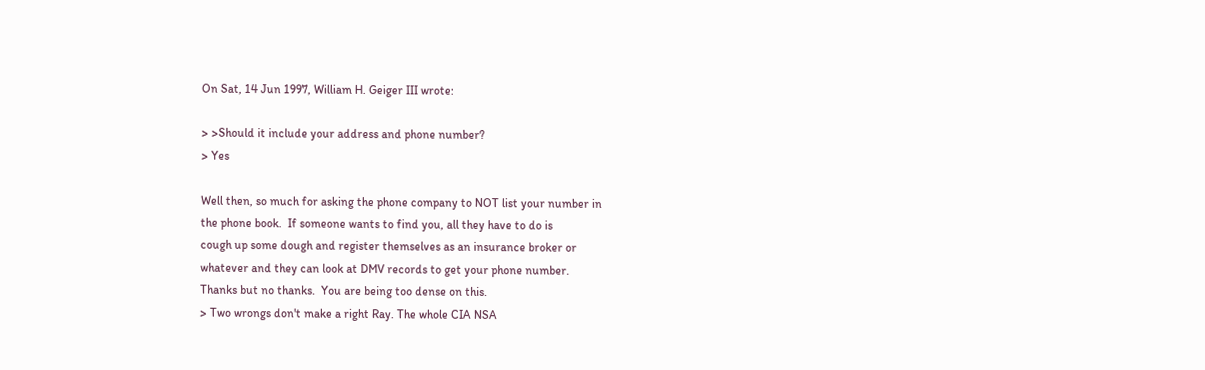On Sat, 14 Jun 1997, William H. Geiger III wrote:

> >Should it include your address and phone number?
> Yes

Well then, so much for asking the phone company to NOT list your number in
the phone book.  If someone wants to find you, all they have to do is
cough up some dough and register themselves as an insurance broker or
whatever and they can look at DMV records to get your phone number.
Thanks but no thanks.  You are being too dense on this.
> Two wrongs don't make a right Ray. The whole CIA NSA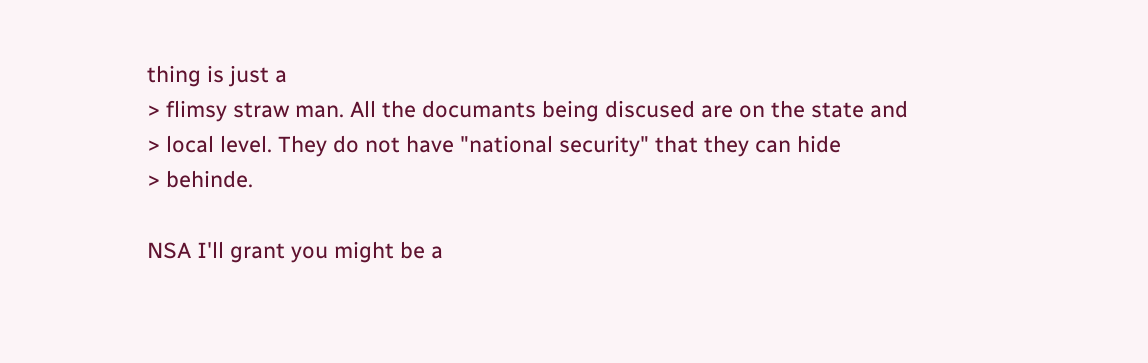thing is just a
> flimsy straw man. All the documants being discused are on the state and
> local level. They do not have "national security" that they can hide
> behinde.

NSA I'll grant you might be a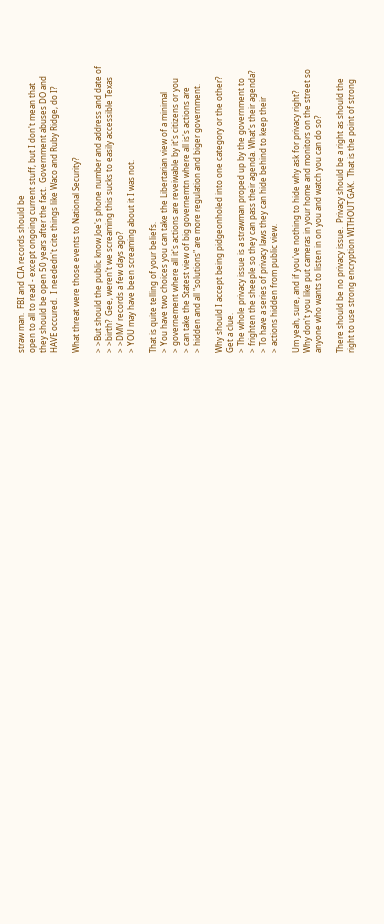straw man.  FBI and CIA records should be
open to all to read - except ongoing current stuff, but I don't mean that
they should be open 50 years after the fact.  Government abuses DO and
HAVE occured.  I neededn't cite things like Waco and Ruby Ridge, do I?

What threat were those events to National Security?

> >But should the public know Joe's phone number and address and date of
> >birth?  Gee, weren't we screaming this sucks to easily accessible Texas
> >DMV records a few days ago?
> YOU may have been screaming about it I was not.

That is quite telling of your beliefs.
> You have two choices you can take the Libertarian view of a minimal
> governement where all it's actions are reveiwable by it's citizens or you
> can take the Statest view of big governemtn where all is's actions are
> hidden and all "solutions" are more regulation and biger government.

Why should I accept being pidgeonholed into one category or the other?
Get a clue.
> The whole privacy issue is a strawman proped up by the government to
> frighten the sheeple so they can pass their agenda. What's their agenda?
> To have a series of privacy laws they can hide behind to keep their
> actions hidden from public view.

Um yeah, sure, and if you've nothing to hide why ask for privacy right?
Why don't you like put cameras in your home and monitors on the street so
anyone who wants to listen in on you and watch you can do so?

There should be no privacy issue.  Privacy should be a right as should the
right to use strong encryption WITHOUT GAK.  That is the point of strong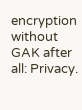encryption without GAK after all: Privacy.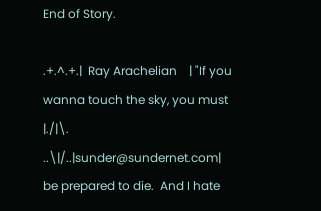End of Story.

.+.^.+.|  Ray Arachelian    | "If you wanna touch the sky, you must  |./|\.
..\|/..|sunder@sundernet.com| be prepared to die.  And I hate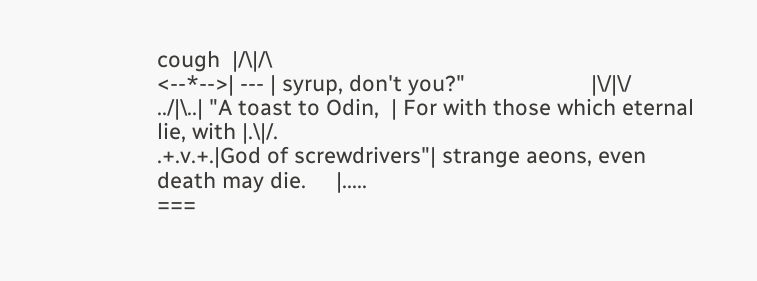cough  |/\|/\
<--*-->| --- | syrup, don't you?"                     |\/|\/
../|\..| "A toast to Odin,  | For with those which eternal lie, with |.\|/.
.+.v.+.|God of screwdrivers"| strange aeons, even death may die.     |.....
===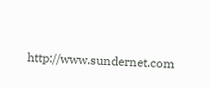http://www.sundernet.com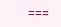===